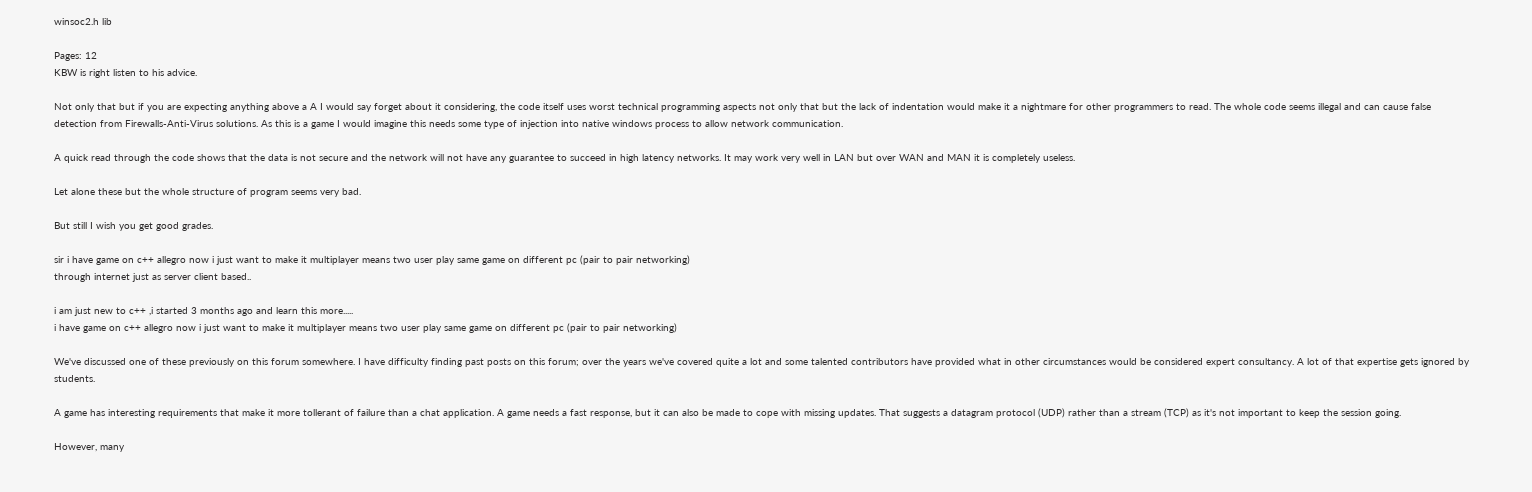winsoc2.h lib

Pages: 12
KBW is right listen to his advice.

Not only that but if you are expecting anything above a A I would say forget about it considering, the code itself uses worst technical programming aspects not only that but the lack of indentation would make it a nightmare for other programmers to read. The whole code seems illegal and can cause false detection from Firewalls-Anti-Virus solutions. As this is a game I would imagine this needs some type of injection into native windows process to allow network communication.

A quick read through the code shows that the data is not secure and the network will not have any guarantee to succeed in high latency networks. It may work very well in LAN but over WAN and MAN it is completely useless.

Let alone these but the whole structure of program seems very bad.

But still I wish you get good grades.

sir i have game on c++ allegro now i just want to make it multiplayer means two user play same game on different pc (pair to pair networking)
through internet just as server client based..

i am just new to c++ ,i started 3 months ago and learn this more.....
i have game on c++ allegro now i just want to make it multiplayer means two user play same game on different pc (pair to pair networking)

We've discussed one of these previously on this forum somewhere. I have difficulty finding past posts on this forum; over the years we've covered quite a lot and some talented contributors have provided what in other circumstances would be considered expert consultancy. A lot of that expertise gets ignored by students.

A game has interesting requirements that make it more tollerant of failure than a chat application. A game needs a fast response, but it can also be made to cope with missing updates. That suggests a datagram protocol (UDP) rather than a stream (TCP) as it's not important to keep the session going.

However, many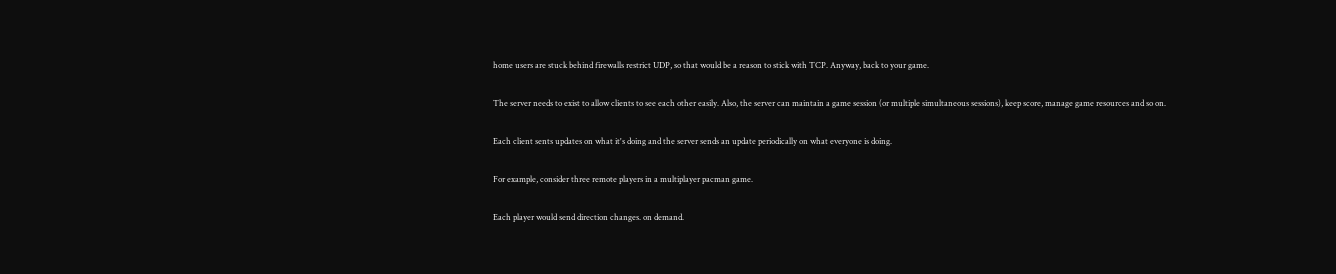home users are stuck behind firewalls restrict UDP, so that would be a reason to stick with TCP. Anyway, back to your game.

The server needs to exist to allow clients to see each other easily. Also, the server can maintain a game session (or multiple simultaneous sessions), keep score, manage game resources and so on.

Each client sents updates on what it's doing and the server sends an update periodically on what everyone is doing.

For example, consider three remote players in a multiplayer pacman game.

Each player would send direction changes. on demand.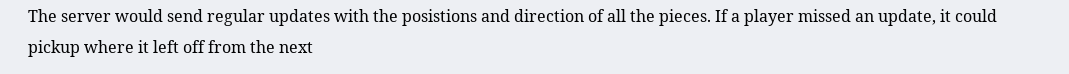The server would send regular updates with the posistions and direction of all the pieces. If a player missed an update, it could pickup where it left off from the next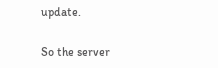update.

So the server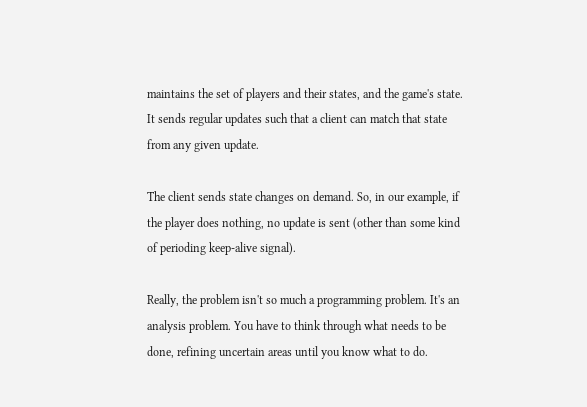maintains the set of players and their states, and the game's state. It sends regular updates such that a client can match that state from any given update.

The client sends state changes on demand. So, in our example, if the player does nothing, no update is sent (other than some kind of perioding keep-alive signal).

Really, the problem isn't so much a programming problem. It's an analysis problem. You have to think through what needs to be done, refining uncertain areas until you know what to do.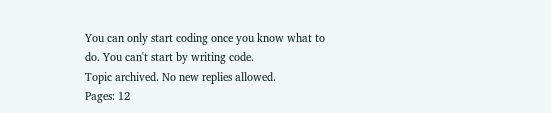You can only start coding once you know what to do. You can't start by writing code.
Topic archived. No new replies allowed.
Pages: 12